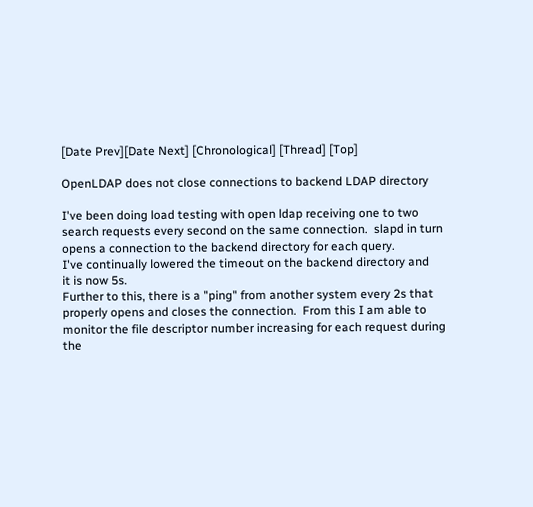[Date Prev][Date Next] [Chronological] [Thread] [Top]

OpenLDAP does not close connections to backend LDAP directory

I've been doing load testing with open ldap receiving one to two
search requests every second on the same connection.  slapd in turn
opens a connection to the backend directory for each query.
I've continually lowered the timeout on the backend directory and
it is now 5s.
Further to this, there is a "ping" from another system every 2s that
properly opens and closes the connection.  From this I am able to
monitor the file descriptor number increasing for each request during
the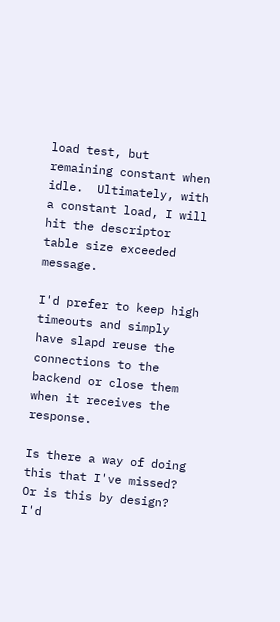load test, but remaining constant when idle.  Ultimately, with
a constant load, I will hit the descriptor table size exceeded message.

I'd prefer to keep high timeouts and simply have slapd reuse the
connections to the backend or close them when it receives the response.

Is there a way of doing this that I've missed? Or is this by design?
I'd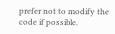prefer not to modify the code if possible.